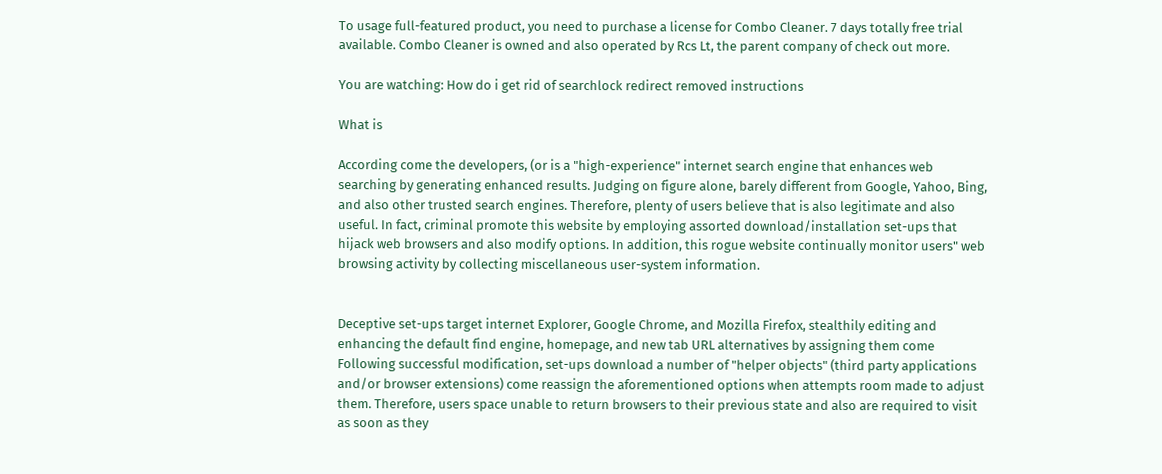To usage full-featured product, you need to purchase a license for Combo Cleaner. 7 days totally free trial available. Combo Cleaner is owned and also operated by Rcs Lt, the parent company of check out more.

You are watching: How do i get rid of searchlock redirect removed instructions

What is

According come the developers, (or is a "high-experience" internet search engine that enhances web searching by generating enhanced results. Judging on figure alone, barely different from Google, Yahoo, Bing, and also other trusted search engines. Therefore, plenty of users believe that is also legitimate and also useful. In fact, criminal promote this website by employing assorted download/installation set-ups that hijack web browsers and also modify options. In addition, this rogue website continually monitor users" web browsing activity by collecting miscellaneous user-system information.


Deceptive set-ups target internet Explorer, Google Chrome, and Mozilla Firefox, stealthily editing and enhancing the default find engine, homepage, and new tab URL alternatives by assigning them come Following successful modification, set-ups download a number of "helper objects" (third party applications and/or browser extensions) come reassign the aforementioned options when attempts room made to adjust them. Therefore, users space unable to return browsers to their previous state and also are required to visit as soon as they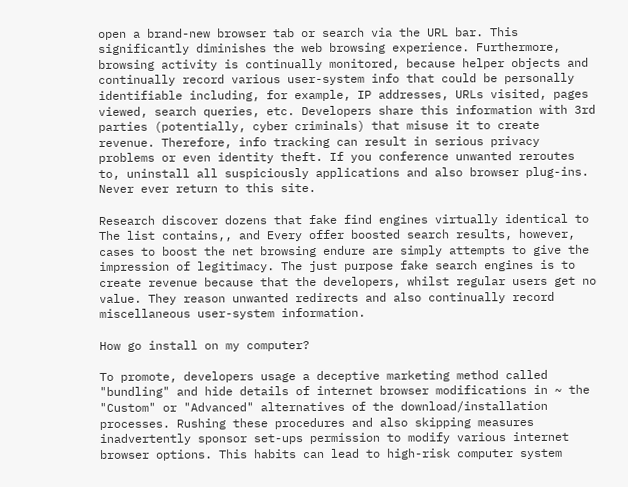open a brand-new browser tab or search via the URL bar. This significantly diminishes the web browsing experience. Furthermore, browsing activity is continually monitored, because helper objects and continually record various user-system info that could be personally identifiable including, for example, IP addresses, URLs visited, pages viewed, search queries, etc. Developers share this information with 3rd parties (potentially, cyber criminals) that misuse it to create revenue. Therefore, info tracking can result in serious privacy problems or even identity theft. If you conference unwanted reroutes to, uninstall all suspiciously applications and also browser plug-ins. Never ever return to this site.

Research discover dozens that fake find engines virtually identical to The list contains,, and Every offer boosted search results, however, cases to boost the net browsing endure are simply attempts to give the impression of legitimacy. The just purpose fake search engines is to create revenue because that the developers, whilst regular users get no value. They reason unwanted redirects and also continually record miscellaneous user-system information.

How go install on my computer?

To promote, developers usage a deceptive marketing method called "bundling" and hide details of internet browser modifications in ~ the "Custom" or "Advanced" alternatives of the download/installation processes. Rushing these procedures and also skipping measures inadvertently sponsor set-ups permission to modify various internet browser options. This habits can lead to high-risk computer system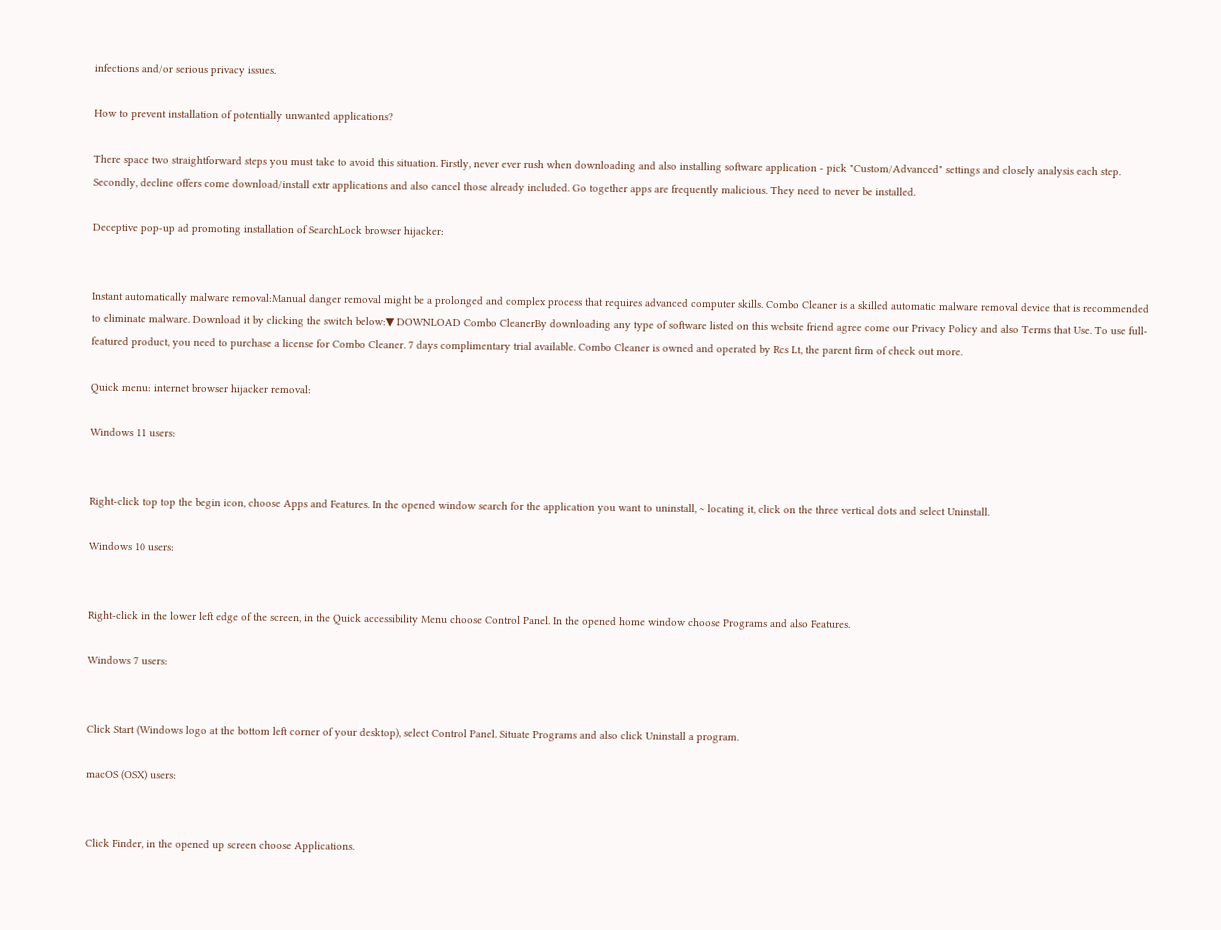infections and/or serious privacy issues.

How to prevent installation of potentially unwanted applications?

There space two straightforward steps you must take to avoid this situation. Firstly, never ever rush when downloading and also installing software application - pick "Custom/Advanced" settings and closely analysis each step. Secondly, decline offers come download/install extr applications and also cancel those already included. Go together apps are frequently malicious. They need to never be installed.

Deceptive pop-up ad promoting installation of SearchLock browser hijacker:


Instant automatically malware removal:Manual danger removal might be a prolonged and complex process that requires advanced computer skills. Combo Cleaner is a skilled automatic malware removal device that is recommended to eliminate malware. Download it by clicking the switch below:▼ DOWNLOAD Combo CleanerBy downloading any type of software listed on this website friend agree come our Privacy Policy and also Terms that Use. To use full-featured product, you need to purchase a license for Combo Cleaner. 7 days complimentary trial available. Combo Cleaner is owned and operated by Rcs Lt, the parent firm of check out more.

Quick menu: internet browser hijacker removal:

Windows 11 users:


Right-click top top the begin icon, choose Apps and Features. In the opened window search for the application you want to uninstall, ~ locating it, click on the three vertical dots and select Uninstall.

Windows 10 users:


Right-click in the lower left edge of the screen, in the Quick accessibility Menu choose Control Panel. In the opened home window choose Programs and also Features.

Windows 7 users:


Click Start (Windows logo at the bottom left corner of your desktop), select Control Panel. Situate Programs and also click Uninstall a program.

macOS (OSX) users:


Click Finder, in the opened up screen choose Applications.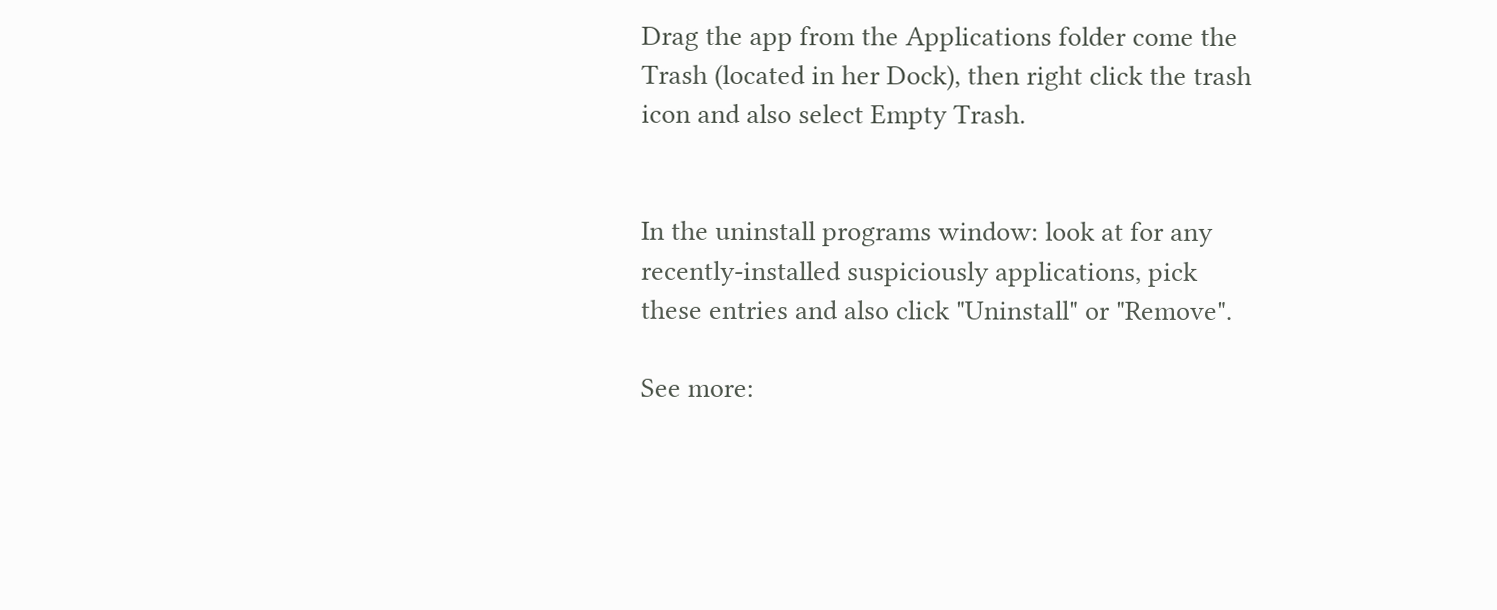Drag the app from the Applications folder come the Trash (located in her Dock), then right click the trash icon and also select Empty Trash.


In the uninstall programs window: look at for any recently-installed suspiciously applications, pick these entries and also click "Uninstall" or "Remove".

See more: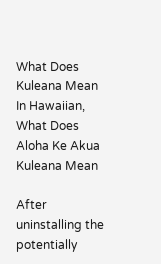What Does Kuleana Mean In Hawaiian, What Does Aloha Ke Akua Kuleana Mean

After uninstalling the potentially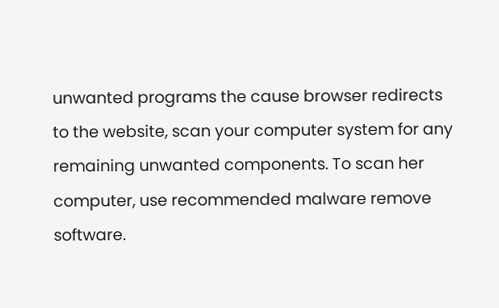unwanted programs the cause browser redirects to the website, scan your computer system for any remaining unwanted components. To scan her computer, use recommended malware remove software.